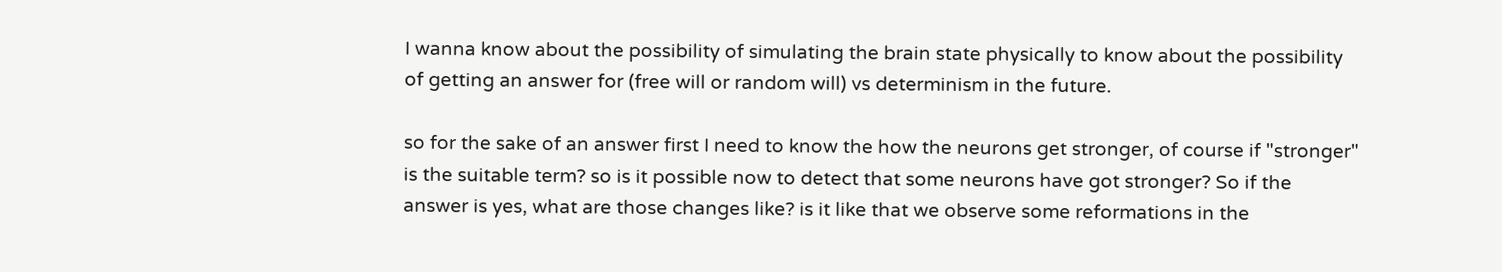I wanna know about the possibility of simulating the brain state physically to know about the possibility of getting an answer for (free will or random will) vs determinism in the future.

so for the sake of an answer first I need to know the how the neurons get stronger, of course if "stronger" is the suitable term? so is it possible now to detect that some neurons have got stronger? So if the answer is yes, what are those changes like? is it like that we observe some reformations in the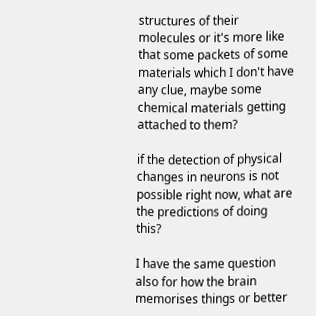structures of their molecules or it's more like that some packets of some materials which I don't have any clue, maybe some chemical materials getting attached to them?

if the detection of physical changes in neurons is not possible right now, what are the predictions of doing this?

I have the same question also for how the brain memorises things or better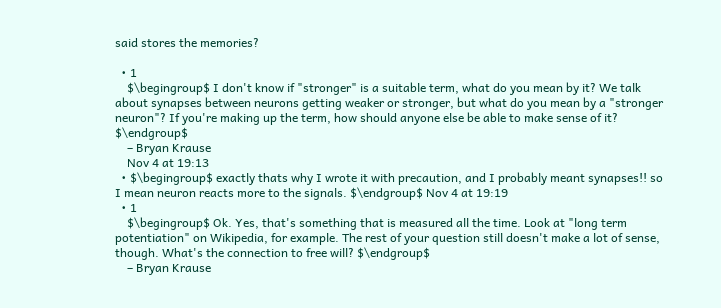said stores the memories?

  • 1
    $\begingroup$ I don't know if "stronger" is a suitable term, what do you mean by it? We talk about synapses between neurons getting weaker or stronger, but what do you mean by a "stronger neuron"? If you're making up the term, how should anyone else be able to make sense of it? $\endgroup$
    – Bryan Krause
    Nov 4 at 19:13
  • $\begingroup$ exactly thats why I wrote it with precaution, and I probably meant synapses!! so I mean neuron reacts more to the signals. $\endgroup$ Nov 4 at 19:19
  • 1
    $\begingroup$ Ok. Yes, that's something that is measured all the time. Look at "long term potentiation" on Wikipedia, for example. The rest of your question still doesn't make a lot of sense, though. What's the connection to free will? $\endgroup$
    – Bryan Krause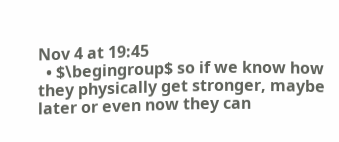Nov 4 at 19:45
  • $\begingroup$ so if we know how they physically get stronger, maybe later or even now they can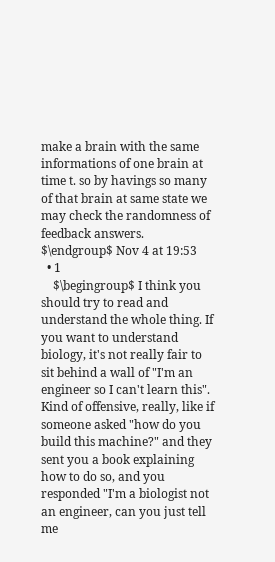make a brain with the same informations of one brain at time t. so by havings so many of that brain at same state we may check the randomness of feedback answers. $\endgroup$ Nov 4 at 19:53
  • 1
    $\begingroup$ I think you should try to read and understand the whole thing. If you want to understand biology, it's not really fair to sit behind a wall of "I'm an engineer so I can't learn this". Kind of offensive, really, like if someone asked "how do you build this machine?" and they sent you a book explaining how to do so, and you responded "I'm a biologist not an engineer, can you just tell me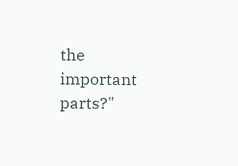the important parts?"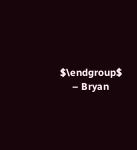$\endgroup$
    – Bryan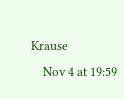Krause
    Nov 4 at 19:59